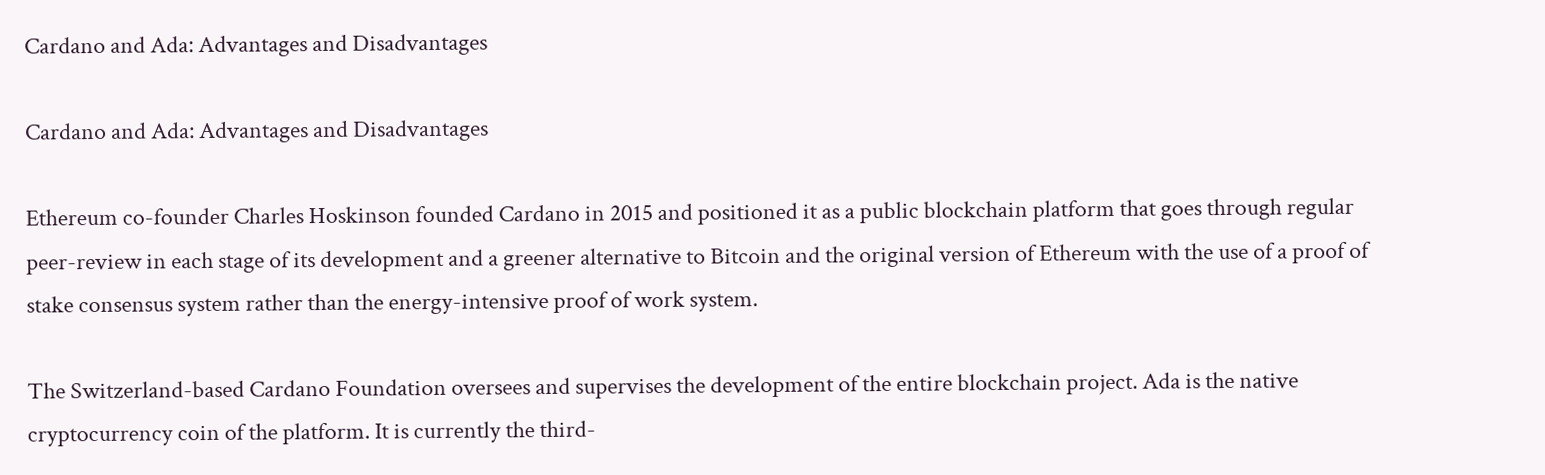Cardano and Ada: Advantages and Disadvantages

Cardano and Ada: Advantages and Disadvantages

Ethereum co-founder Charles Hoskinson founded Cardano in 2015 and positioned it as a public blockchain platform that goes through regular peer-review in each stage of its development and a greener alternative to Bitcoin and the original version of Ethereum with the use of a proof of stake consensus system rather than the energy-intensive proof of work system.

The Switzerland-based Cardano Foundation oversees and supervises the development of the entire blockchain project. Ada is the native cryptocurrency coin of the platform. It is currently the third-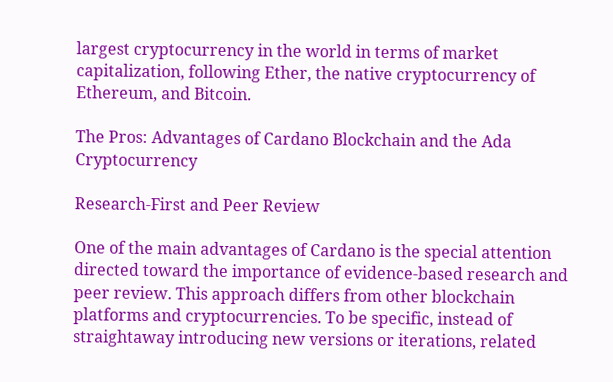largest cryptocurrency in the world in terms of market capitalization, following Ether, the native cryptocurrency of Ethereum, and Bitcoin.

The Pros: Advantages of Cardano Blockchain and the Ada Cryptocurrency

Research-First and Peer Review

One of the main advantages of Cardano is the special attention directed toward the importance of evidence-based research and peer review. This approach differs from other blockchain platforms and cryptocurrencies. To be specific, instead of straightaway introducing new versions or iterations, related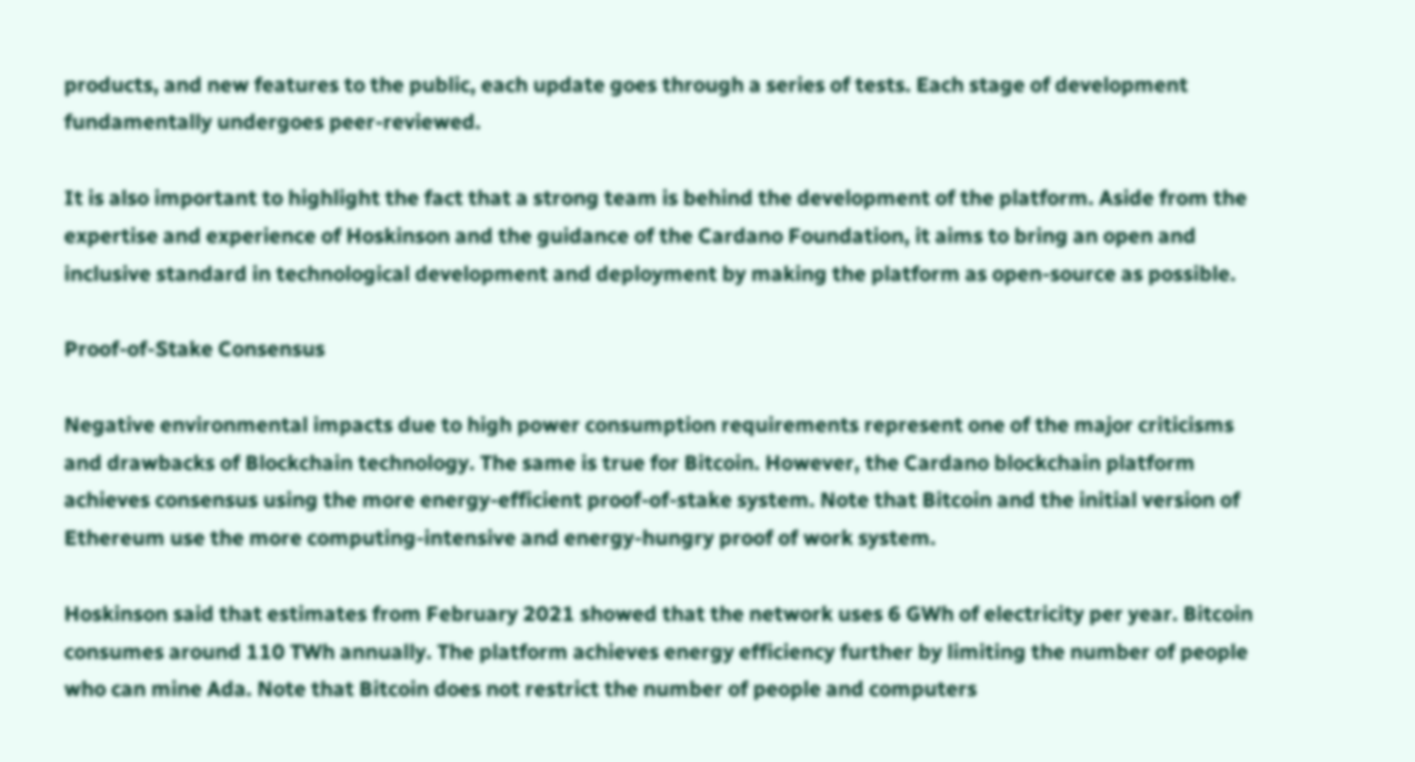products, and new features to the public, each update goes through a series of tests. Each stage of development fundamentally undergoes peer-reviewed.

It is also important to highlight the fact that a strong team is behind the development of the platform. Aside from the expertise and experience of Hoskinson and the guidance of the Cardano Foundation, it aims to bring an open and inclusive standard in technological development and deployment by making the platform as open-source as possible.

Proof-of-Stake Consensus

Negative environmental impacts due to high power consumption requirements represent one of the major criticisms and drawbacks of Blockchain technology. The same is true for Bitcoin. However, the Cardano blockchain platform achieves consensus using the more energy-efficient proof-of-stake system. Note that Bitcoin and the initial version of Ethereum use the more computing-intensive and energy-hungry proof of work system.

Hoskinson said that estimates from February 2021 showed that the network uses 6 GWh of electricity per year. Bitcoin consumes around 110 TWh annually. The platform achieves energy efficiency further by limiting the number of people who can mine Ada. Note that Bitcoin does not restrict the number of people and computers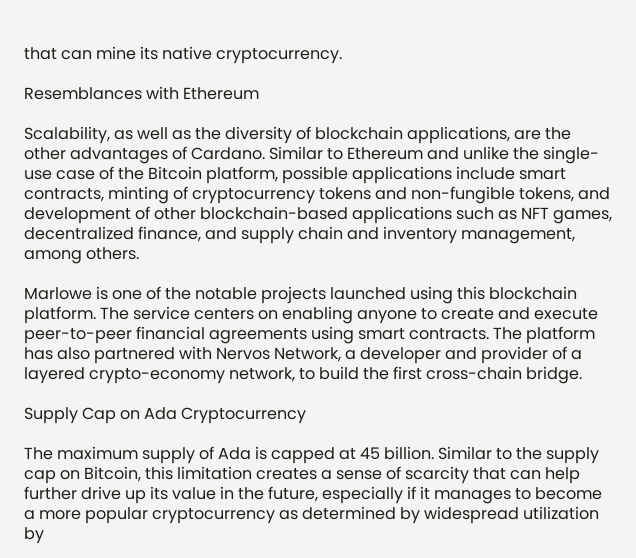that can mine its native cryptocurrency.

Resemblances with Ethereum

Scalability, as well as the diversity of blockchain applications, are the other advantages of Cardano. Similar to Ethereum and unlike the single-use case of the Bitcoin platform, possible applications include smart contracts, minting of cryptocurrency tokens and non-fungible tokens, and development of other blockchain-based applications such as NFT games, decentralized finance, and supply chain and inventory management, among others.

Marlowe is one of the notable projects launched using this blockchain platform. The service centers on enabling anyone to create and execute peer-to-peer financial agreements using smart contracts. The platform has also partnered with Nervos Network, a developer and provider of a layered crypto-economy network, to build the first cross-chain bridge.

Supply Cap on Ada Cryptocurrency

The maximum supply of Ada is capped at 45 billion. Similar to the supply cap on Bitcoin, this limitation creates a sense of scarcity that can help further drive up its value in the future, especially if it manages to become a more popular cryptocurrency as determined by widespread utilization by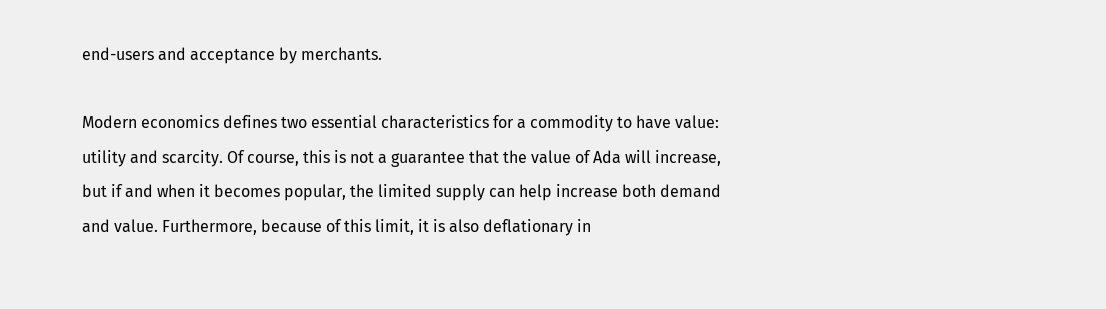end-users and acceptance by merchants.

Modern economics defines two essential characteristics for a commodity to have value: utility and scarcity. Of course, this is not a guarantee that the value of Ada will increase, but if and when it becomes popular, the limited supply can help increase both demand and value. Furthermore, because of this limit, it is also deflationary in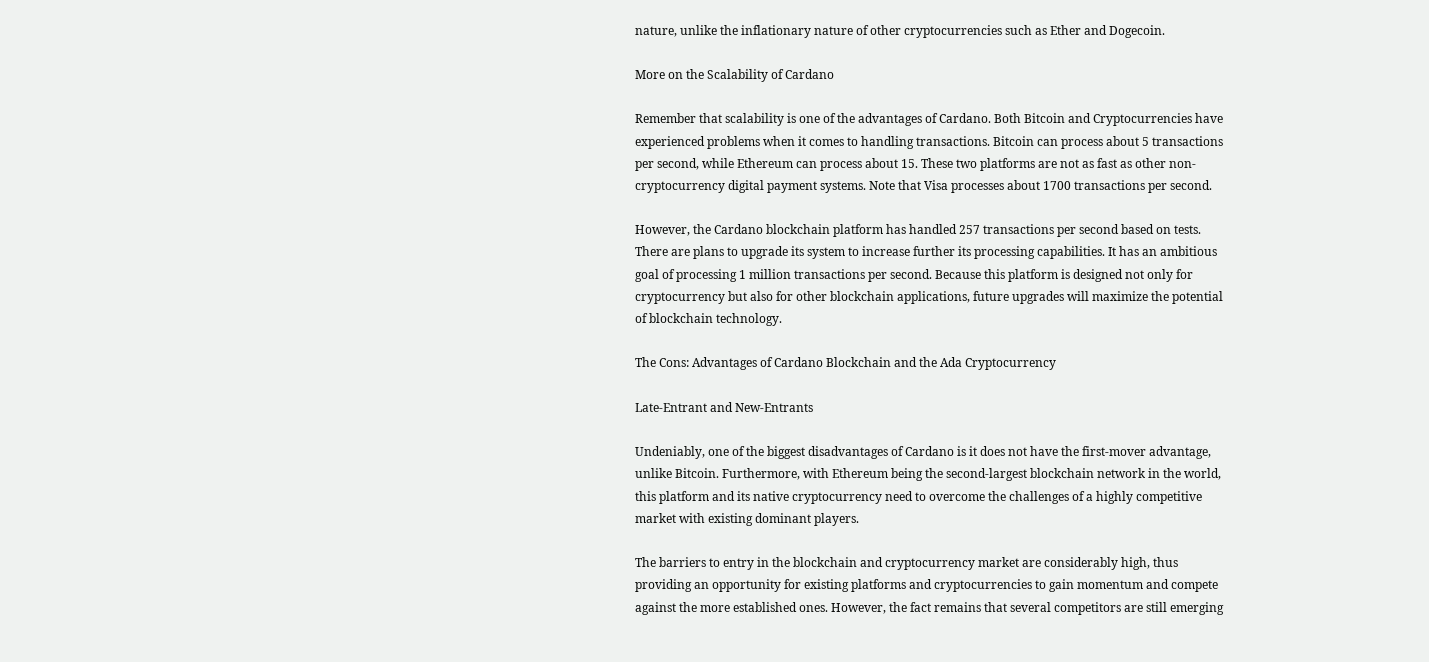nature, unlike the inflationary nature of other cryptocurrencies such as Ether and Dogecoin.

More on the Scalability of Cardano

Remember that scalability is one of the advantages of Cardano. Both Bitcoin and Cryptocurrencies have experienced problems when it comes to handling transactions. Bitcoin can process about 5 transactions per second, while Ethereum can process about 15. These two platforms are not as fast as other non-cryptocurrency digital payment systems. Note that Visa processes about 1700 transactions per second.

However, the Cardano blockchain platform has handled 257 transactions per second based on tests. There are plans to upgrade its system to increase further its processing capabilities. It has an ambitious goal of processing 1 million transactions per second. Because this platform is designed not only for cryptocurrency but also for other blockchain applications, future upgrades will maximize the potential of blockchain technology.

The Cons: Advantages of Cardano Blockchain and the Ada Cryptocurrency

Late-Entrant and New-Entrants

Undeniably, one of the biggest disadvantages of Cardano is it does not have the first-mover advantage, unlike Bitcoin. Furthermore, with Ethereum being the second-largest blockchain network in the world, this platform and its native cryptocurrency need to overcome the challenges of a highly competitive market with existing dominant players.

The barriers to entry in the blockchain and cryptocurrency market are considerably high, thus providing an opportunity for existing platforms and cryptocurrencies to gain momentum and compete against the more established ones. However, the fact remains that several competitors are still emerging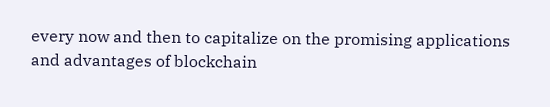every now and then to capitalize on the promising applications and advantages of blockchain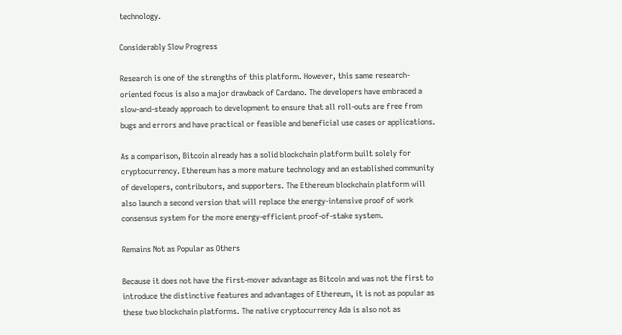technology.

Considerably Slow Progress

Research is one of the strengths of this platform. However, this same research-oriented focus is also a major drawback of Cardano. The developers have embraced a slow-and-steady approach to development to ensure that all roll-outs are free from bugs and errors and have practical or feasible and beneficial use cases or applications.

As a comparison, Bitcoin already has a solid blockchain platform built solely for cryptocurrency. Ethereum has a more mature technology and an established community of developers, contributors, and supporters. The Ethereum blockchain platform will also launch a second version that will replace the energy-intensive proof of work consensus system for the more energy-efficient proof-of-stake system.

Remains Not as Popular as Others

Because it does not have the first-mover advantage as Bitcoin and was not the first to introduce the distinctive features and advantages of Ethereum, it is not as popular as these two blockchain platforms. The native cryptocurrency Ada is also not as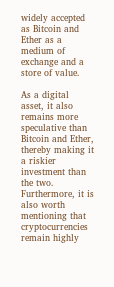widely accepted as Bitcoin and Ether as a medium of exchange and a store of value.

As a digital asset, it also remains more speculative than Bitcoin and Ether, thereby making it a riskier investment than the two. Furthermore, it is also worth mentioning that cryptocurrencies remain highly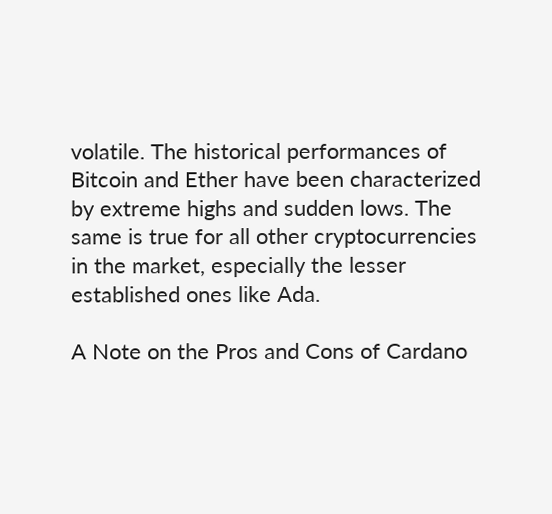volatile. The historical performances of Bitcoin and Ether have been characterized by extreme highs and sudden lows. The same is true for all other cryptocurrencies in the market, especially the lesser established ones like Ada.

A Note on the Pros and Cons of Cardano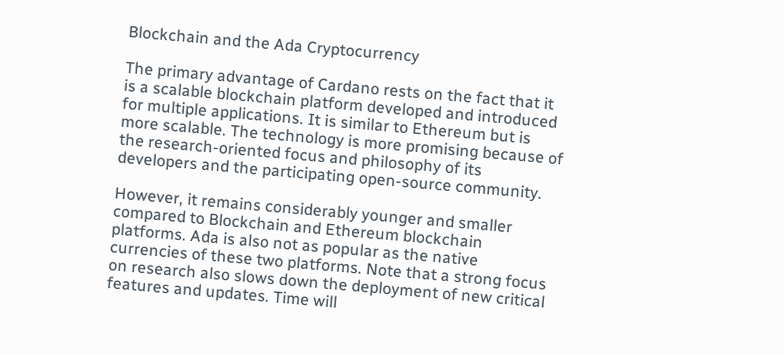Blockchain and the Ada Cryptocurrency

The primary advantage of Cardano rests on the fact that it is a scalable blockchain platform developed and introduced for multiple applications. It is similar to Ethereum but is more scalable. The technology is more promising because of the research-oriented focus and philosophy of its developers and the participating open-source community.

However, it remains considerably younger and smaller compared to Blockchain and Ethereum blockchain platforms. Ada is also not as popular as the native currencies of these two platforms. Note that a strong focus on research also slows down the deployment of new critical features and updates. Time will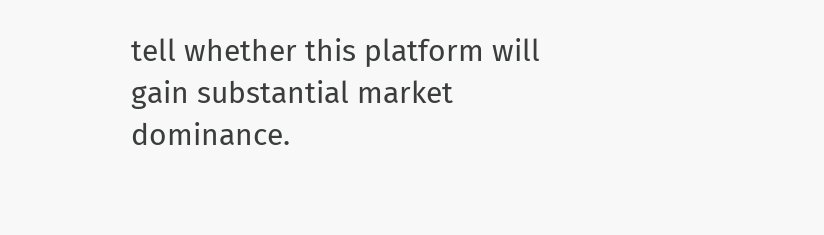tell whether this platform will gain substantial market dominance.